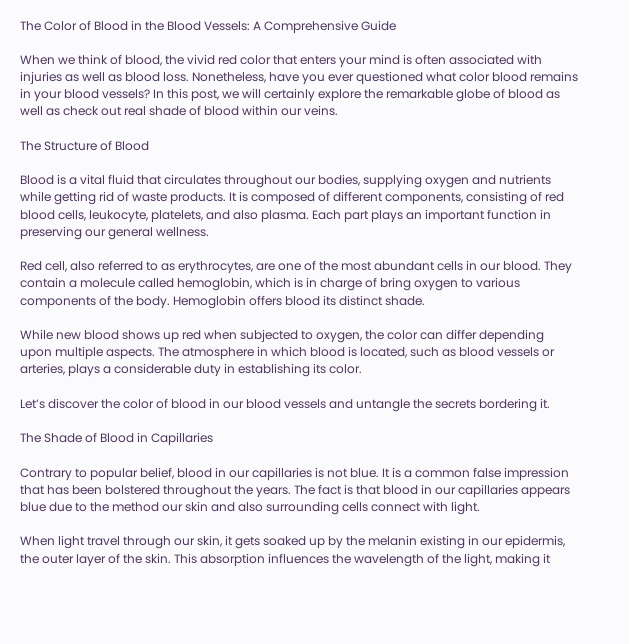The Color of Blood in the Blood Vessels: A Comprehensive Guide

When we think of blood, the vivid red color that enters your mind is often associated with injuries as well as blood loss. Nonetheless, have you ever questioned what color blood remains in your blood vessels? In this post, we will certainly explore the remarkable globe of blood as well as check out real shade of blood within our veins.

The Structure of Blood

Blood is a vital fluid that circulates throughout our bodies, supplying oxygen and nutrients while getting rid of waste products. It is composed of different components, consisting of red blood cells, leukocyte, platelets, and also plasma. Each part plays an important function in preserving our general wellness.

Red cell, also referred to as erythrocytes, are one of the most abundant cells in our blood. They contain a molecule called hemoglobin, which is in charge of bring oxygen to various components of the body. Hemoglobin offers blood its distinct shade.

While new blood shows up red when subjected to oxygen, the color can differ depending upon multiple aspects. The atmosphere in which blood is located, such as blood vessels or arteries, plays a considerable duty in establishing its color.

Let’s discover the color of blood in our blood vessels and untangle the secrets bordering it.

The Shade of Blood in Capillaries

Contrary to popular belief, blood in our capillaries is not blue. It is a common false impression that has been bolstered throughout the years. The fact is that blood in our capillaries appears blue due to the method our skin and also surrounding cells connect with light.

When light travel through our skin, it gets soaked up by the melanin existing in our epidermis, the outer layer of the skin. This absorption influences the wavelength of the light, making it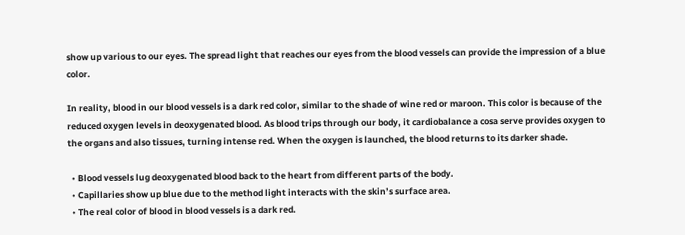show up various to our eyes. The spread light that reaches our eyes from the blood vessels can provide the impression of a blue color.

In reality, blood in our blood vessels is a dark red color, similar to the shade of wine red or maroon. This color is because of the reduced oxygen levels in deoxygenated blood. As blood trips through our body, it cardiobalance a cosa serve provides oxygen to the organs and also tissues, turning intense red. When the oxygen is launched, the blood returns to its darker shade.

  • Blood vessels lug deoxygenated blood back to the heart from different parts of the body.
  • Capillaries show up blue due to the method light interacts with the skin’s surface area.
  • The real color of blood in blood vessels is a dark red.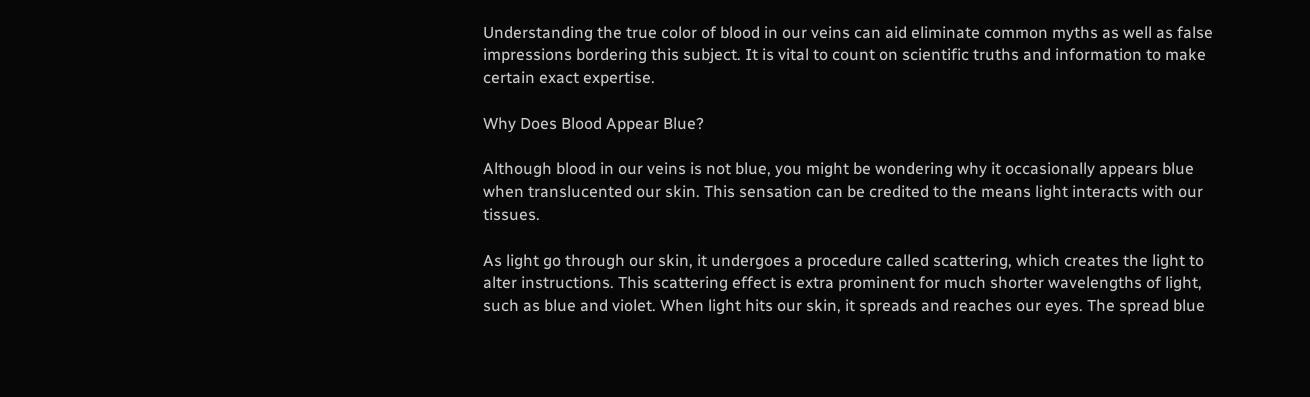Understanding the true color of blood in our veins can aid eliminate common myths as well as false impressions bordering this subject. It is vital to count on scientific truths and information to make certain exact expertise.

Why Does Blood Appear Blue?

Although blood in our veins is not blue, you might be wondering why it occasionally appears blue when translucented our skin. This sensation can be credited to the means light interacts with our tissues.

As light go through our skin, it undergoes a procedure called scattering, which creates the light to alter instructions. This scattering effect is extra prominent for much shorter wavelengths of light, such as blue and violet. When light hits our skin, it spreads and reaches our eyes. The spread blue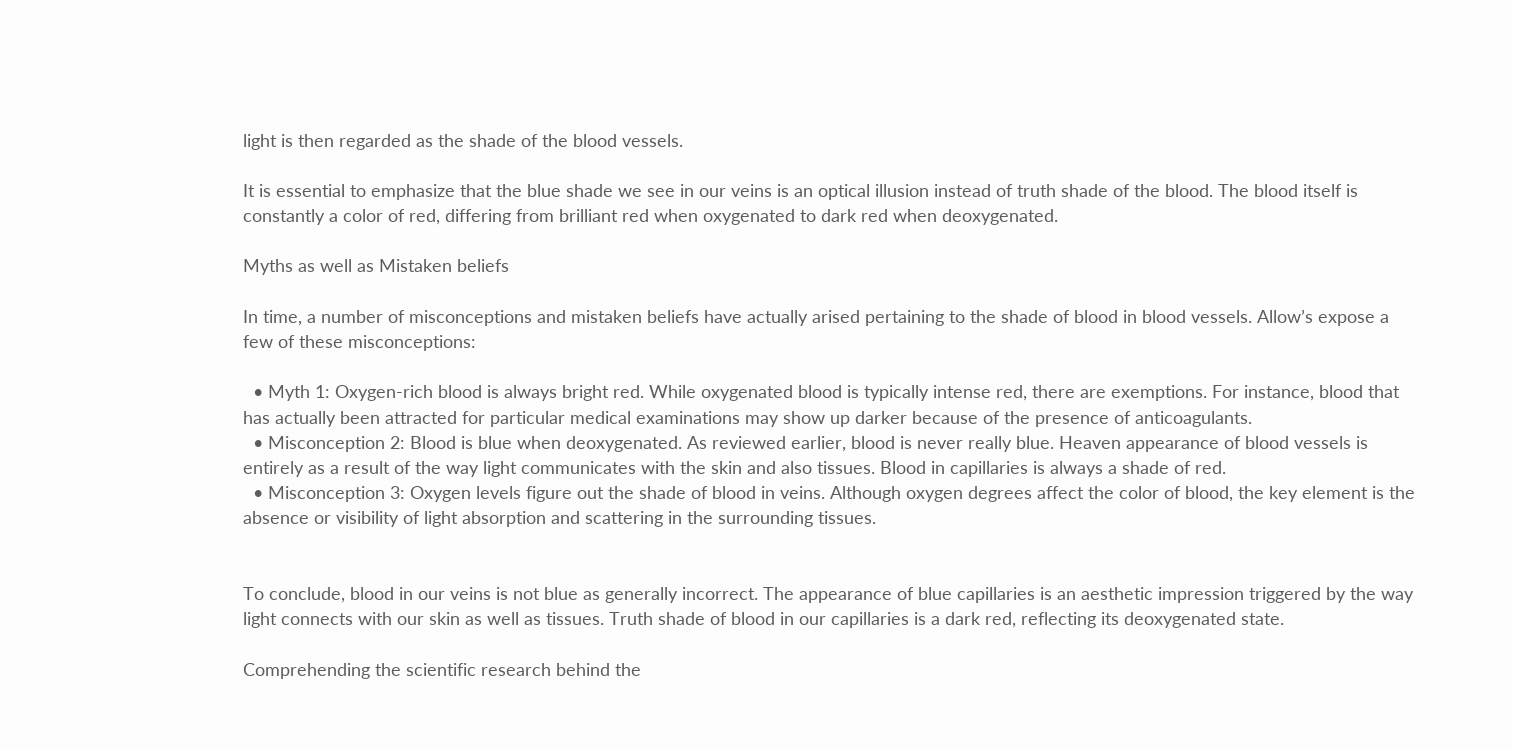light is then regarded as the shade of the blood vessels.

It is essential to emphasize that the blue shade we see in our veins is an optical illusion instead of truth shade of the blood. The blood itself is constantly a color of red, differing from brilliant red when oxygenated to dark red when deoxygenated.

Myths as well as Mistaken beliefs

In time, a number of misconceptions and mistaken beliefs have actually arised pertaining to the shade of blood in blood vessels. Allow’s expose a few of these misconceptions:

  • Myth 1: Oxygen-rich blood is always bright red. While oxygenated blood is typically intense red, there are exemptions. For instance, blood that has actually been attracted for particular medical examinations may show up darker because of the presence of anticoagulants.
  • Misconception 2: Blood is blue when deoxygenated. As reviewed earlier, blood is never really blue. Heaven appearance of blood vessels is entirely as a result of the way light communicates with the skin and also tissues. Blood in capillaries is always a shade of red.
  • Misconception 3: Oxygen levels figure out the shade of blood in veins. Although oxygen degrees affect the color of blood, the key element is the absence or visibility of light absorption and scattering in the surrounding tissues.


To conclude, blood in our veins is not blue as generally incorrect. The appearance of blue capillaries is an aesthetic impression triggered by the way light connects with our skin as well as tissues. Truth shade of blood in our capillaries is a dark red, reflecting its deoxygenated state.

Comprehending the scientific research behind the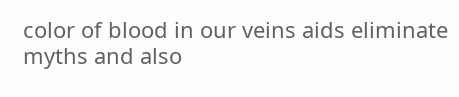color of blood in our veins aids eliminate myths and also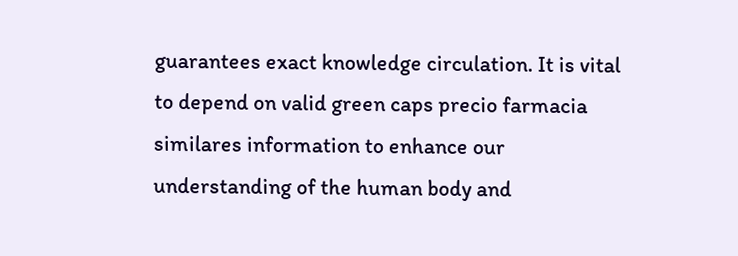guarantees exact knowledge circulation. It is vital to depend on valid green caps precio farmacia similares information to enhance our understanding of the human body and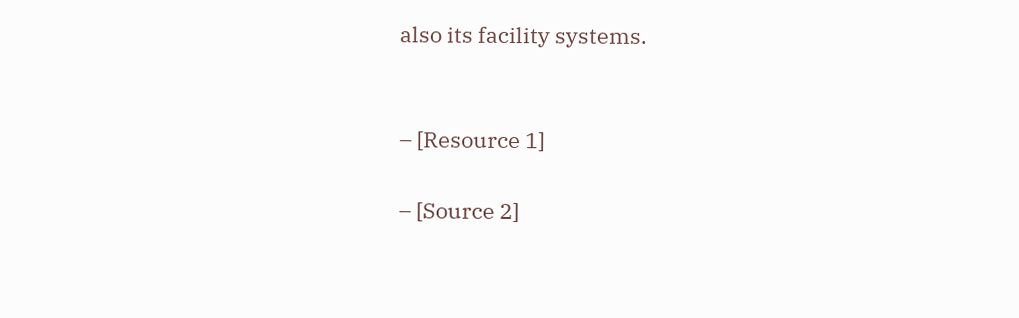also its facility systems.


– [Resource 1]

– [Source 2]